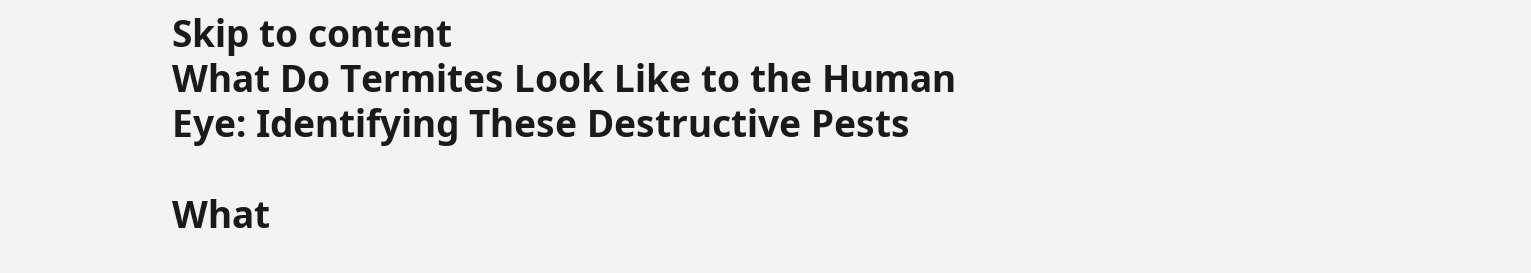Skip to content
What Do Termites Look Like to the Human Eye: Identifying These Destructive Pests

What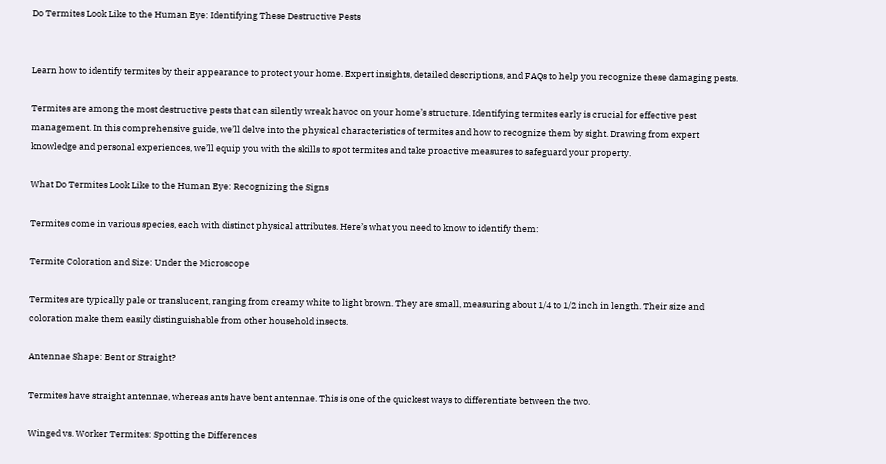Do Termites Look Like to the Human Eye: Identifying These Destructive Pests


Learn how to identify termites by their appearance to protect your home. Expert insights, detailed descriptions, and FAQs to help you recognize these damaging pests.

Termites are among the most destructive pests that can silently wreak havoc on your home’s structure. Identifying termites early is crucial for effective pest management. In this comprehensive guide, we’ll delve into the physical characteristics of termites and how to recognize them by sight. Drawing from expert knowledge and personal experiences, we’ll equip you with the skills to spot termites and take proactive measures to safeguard your property.

What Do Termites Look Like to the Human Eye: Recognizing the Signs

Termites come in various species, each with distinct physical attributes. Here’s what you need to know to identify them:

Termite Coloration and Size: Under the Microscope

Termites are typically pale or translucent, ranging from creamy white to light brown. They are small, measuring about 1/4 to 1/2 inch in length. Their size and coloration make them easily distinguishable from other household insects.

Antennae Shape: Bent or Straight?

Termites have straight antennae, whereas ants have bent antennae. This is one of the quickest ways to differentiate between the two.

Winged vs. Worker Termites: Spotting the Differences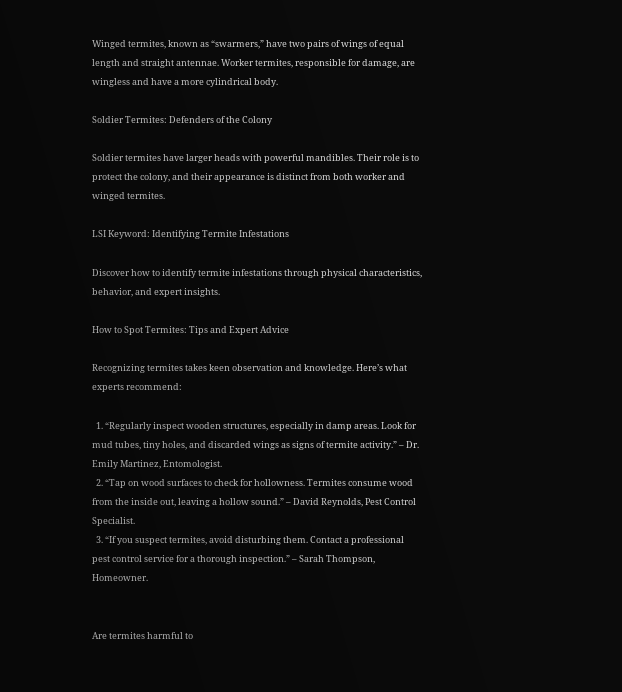Winged termites, known as “swarmers,” have two pairs of wings of equal length and straight antennae. Worker termites, responsible for damage, are wingless and have a more cylindrical body.

Soldier Termites: Defenders of the Colony

Soldier termites have larger heads with powerful mandibles. Their role is to protect the colony, and their appearance is distinct from both worker and winged termites.

LSI Keyword: Identifying Termite Infestations

Discover how to identify termite infestations through physical characteristics, behavior, and expert insights.

How to Spot Termites: Tips and Expert Advice

Recognizing termites takes keen observation and knowledge. Here’s what experts recommend:

  1. “Regularly inspect wooden structures, especially in damp areas. Look for mud tubes, tiny holes, and discarded wings as signs of termite activity.” – Dr. Emily Martinez, Entomologist.
  2. “Tap on wood surfaces to check for hollowness. Termites consume wood from the inside out, leaving a hollow sound.” – David Reynolds, Pest Control Specialist.
  3. “If you suspect termites, avoid disturbing them. Contact a professional pest control service for a thorough inspection.” – Sarah Thompson, Homeowner.


Are termites harmful to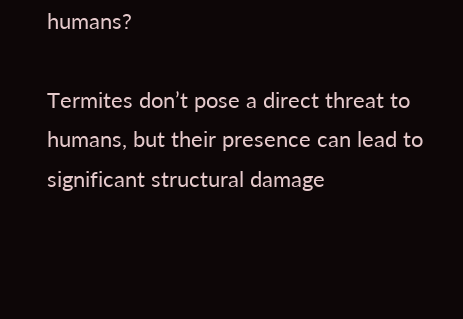humans?

Termites don’t pose a direct threat to humans, but their presence can lead to significant structural damage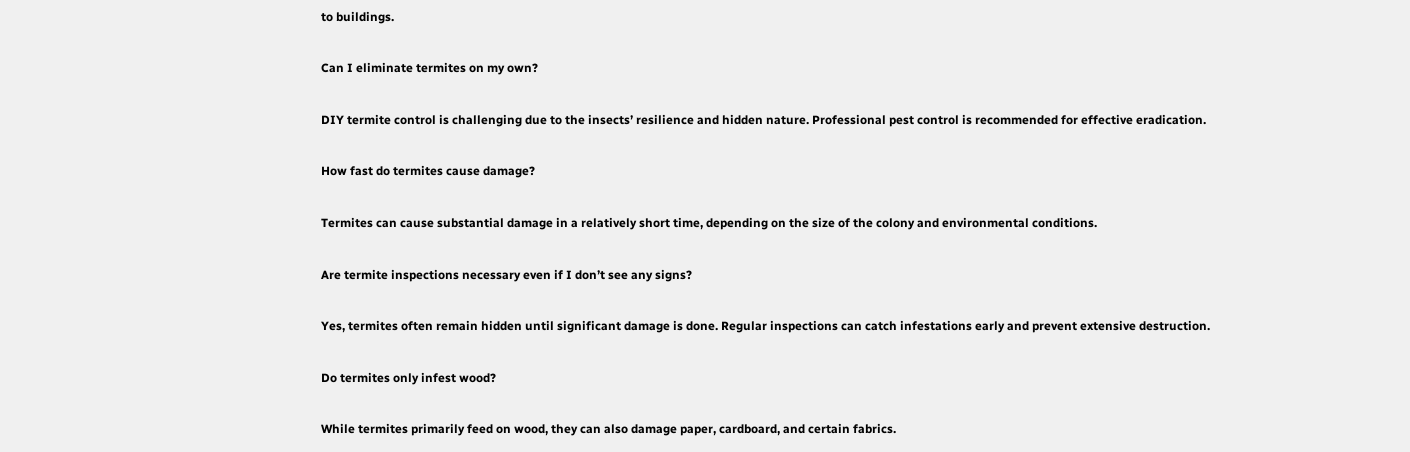to buildings.

Can I eliminate termites on my own?

DIY termite control is challenging due to the insects’ resilience and hidden nature. Professional pest control is recommended for effective eradication.

How fast do termites cause damage?

Termites can cause substantial damage in a relatively short time, depending on the size of the colony and environmental conditions.

Are termite inspections necessary even if I don’t see any signs?

Yes, termites often remain hidden until significant damage is done. Regular inspections can catch infestations early and prevent extensive destruction.

Do termites only infest wood?

While termites primarily feed on wood, they can also damage paper, cardboard, and certain fabrics.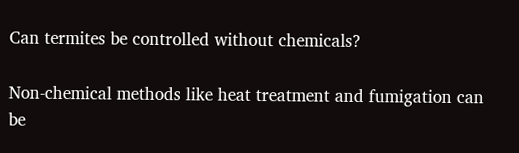Can termites be controlled without chemicals?

Non-chemical methods like heat treatment and fumigation can be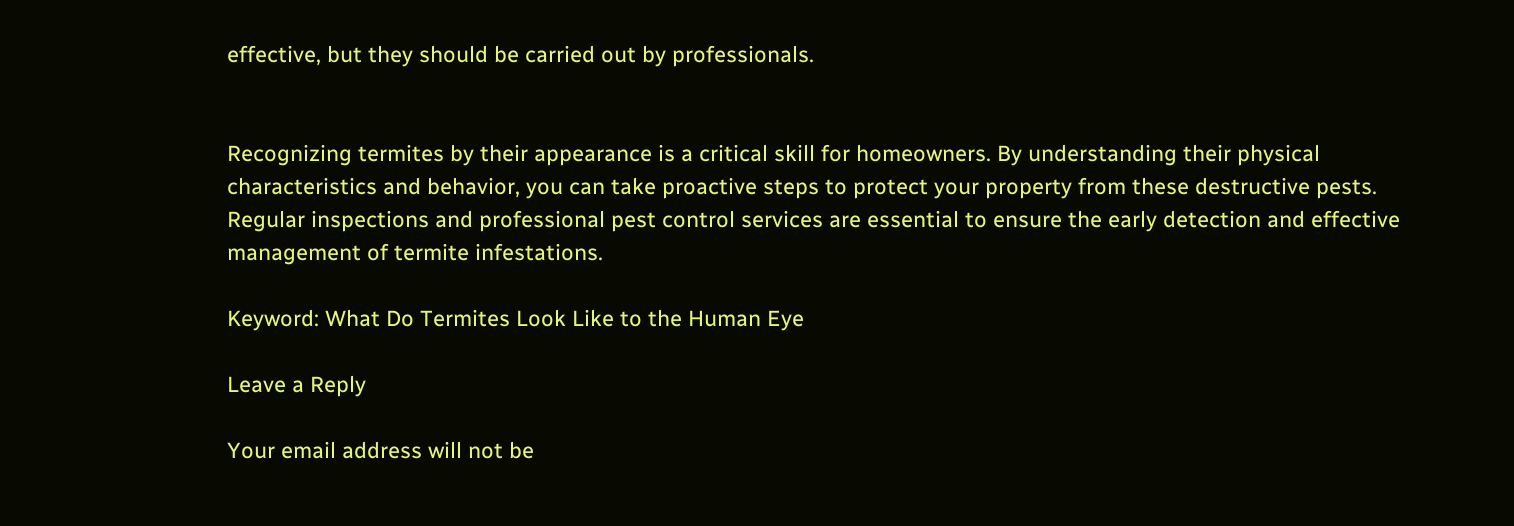effective, but they should be carried out by professionals.


Recognizing termites by their appearance is a critical skill for homeowners. By understanding their physical characteristics and behavior, you can take proactive steps to protect your property from these destructive pests. Regular inspections and professional pest control services are essential to ensure the early detection and effective management of termite infestations.

Keyword: What Do Termites Look Like to the Human Eye

Leave a Reply

Your email address will not be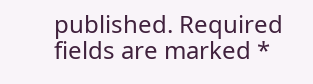published. Required fields are marked *